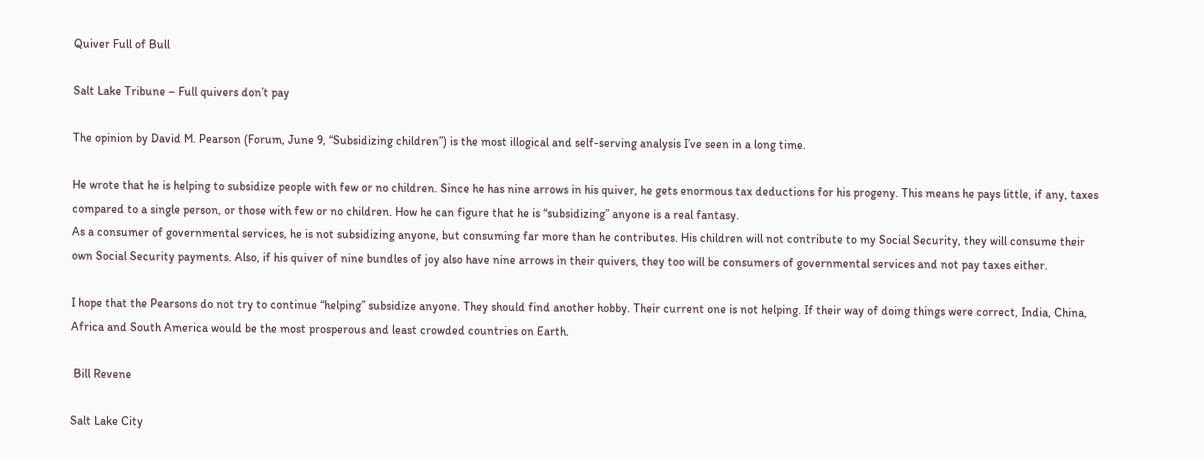Quiver Full of Bull

Salt Lake Tribune – Full quivers don’t pay

The opinion by David M. Pearson (Forum, June 9, “Subsidizing children”) is the most illogical and self-serving analysis I’ve seen in a long time.

He wrote that he is helping to subsidize people with few or no children. Since he has nine arrows in his quiver, he gets enormous tax deductions for his progeny. This means he pays little, if any, taxes compared to a single person, or those with few or no children. How he can figure that he is “subsidizing” anyone is a real fantasy.
As a consumer of governmental services, he is not subsidizing anyone, but consuming far more than he contributes. His children will not contribute to my Social Security, they will consume their own Social Security payments. Also, if his quiver of nine bundles of joy also have nine arrows in their quivers, they too will be consumers of governmental services and not pay taxes either.

I hope that the Pearsons do not try to continue “helping” subsidize anyone. They should find another hobby. Their current one is not helping. If their way of doing things were correct, India, China, Africa and South America would be the most prosperous and least crowded countries on Earth.

 Bill Revene

Salt Lake City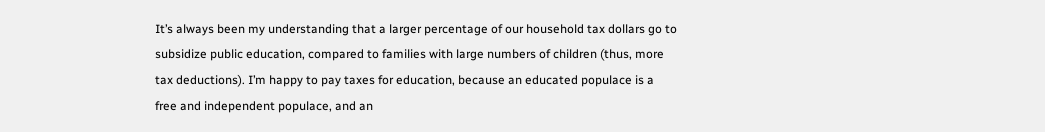It’s always been my understanding that a larger percentage of our household tax dollars go to subsidize public education, compared to families with large numbers of children (thus, more tax deductions). I’m happy to pay taxes for education, because an educated populace is a free and independent populace, and an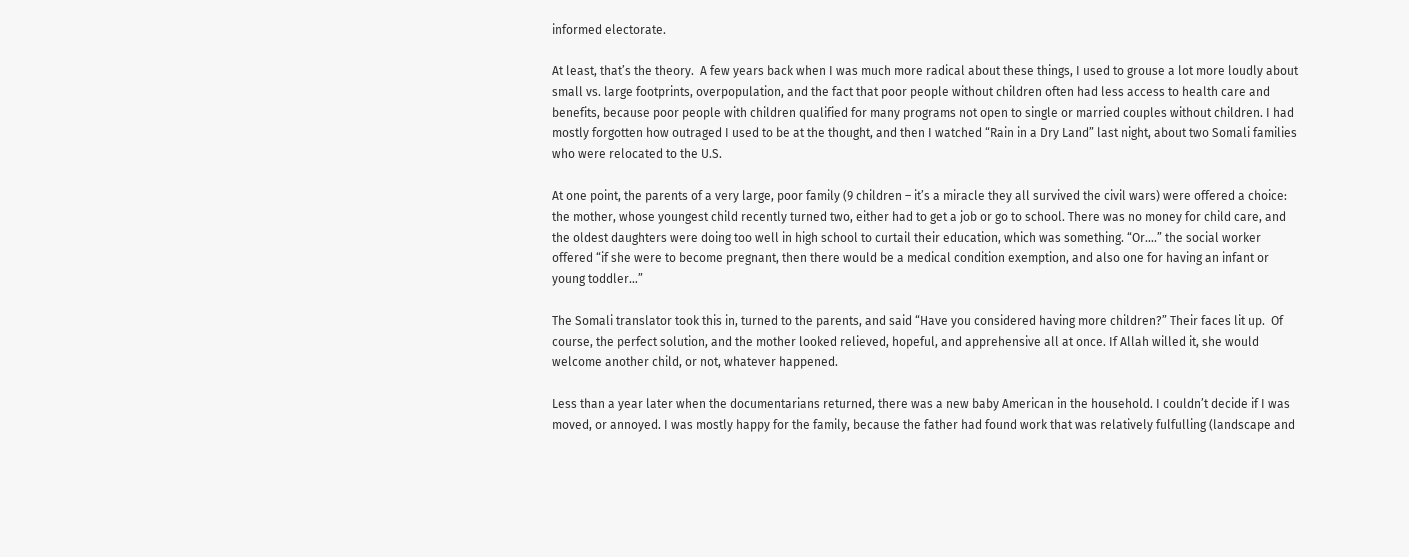informed electorate.

At least, that’s the theory.  A few years back when I was much more radical about these things, I used to grouse a lot more loudly about small vs. large footprints, overpopulation, and the fact that poor people without children often had less access to health care and benefits, because poor people with children qualified for many programs not open to single or married couples without children. I had mostly forgotten how outraged I used to be at the thought, and then I watched “Rain in a Dry Land” last night, about two Somali families who were relocated to the U.S.

At one point, the parents of a very large, poor family (9 children – it’s a miracle they all survived the civil wars) were offered a choice: the mother, whose youngest child recently turned two, either had to get a job or go to school. There was no money for child care, and the oldest daughters were doing too well in high school to curtail their education, which was something. “Or….” the social worker offered “if she were to become pregnant, then there would be a medical condition exemption, and also one for having an infant or young toddler…”

The Somali translator took this in, turned to the parents, and said “Have you considered having more children?” Their faces lit up.  Of course, the perfect solution, and the mother looked relieved, hopeful, and apprehensive all at once. If Allah willed it, she would welcome another child, or not, whatever happened.

Less than a year later when the documentarians returned, there was a new baby American in the household. I couldn’t decide if I was moved, or annoyed. I was mostly happy for the family, because the father had found work that was relatively fulfulling (landscape and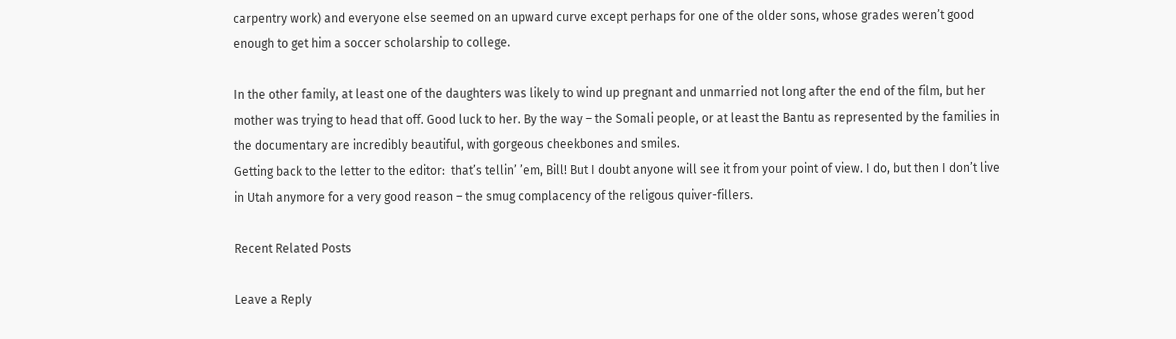carpentry work) and everyone else seemed on an upward curve except perhaps for one of the older sons, whose grades weren’t good enough to get him a soccer scholarship to college.

In the other family, at least one of the daughters was likely to wind up pregnant and unmarried not long after the end of the film, but her mother was trying to head that off. Good luck to her. By the way – the Somali people, or at least the Bantu as represented by the families in the documentary are incredibly beautiful, with gorgeous cheekbones and smiles.
Getting back to the letter to the editor:  that’s tellin’ ’em, Bill! But I doubt anyone will see it from your point of view. I do, but then I don’t live in Utah anymore for a very good reason – the smug complacency of the religous quiver-fillers.

Recent Related Posts

Leave a Reply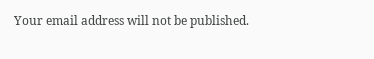Your email address will not be published.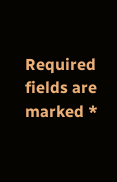Required fields are marked *